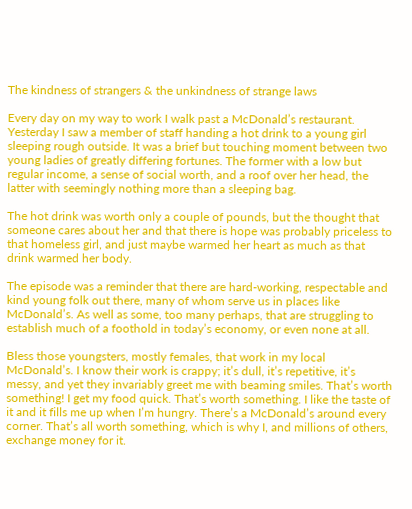The kindness of strangers & the unkindness of strange laws

Every day on my way to work I walk past a McDonald’s restaurant. Yesterday I saw a member of staff handing a hot drink to a young girl sleeping rough outside. It was a brief but touching moment between two young ladies of greatly differing fortunes. The former with a low but regular income, a sense of social worth, and a roof over her head, the latter with seemingly nothing more than a sleeping bag.

The hot drink was worth only a couple of pounds, but the thought that someone cares about her and that there is hope was probably priceless to that homeless girl, and just maybe warmed her heart as much as that drink warmed her body.

The episode was a reminder that there are hard-working, respectable and kind young folk out there, many of whom serve us in places like McDonald’s. As well as some, too many perhaps, that are struggling to establish much of a foothold in today’s economy, or even none at all.

Bless those youngsters, mostly females, that work in my local McDonald’s. I know their work is crappy; it’s dull, it’s repetitive, it’s messy, and yet they invariably greet me with beaming smiles. That’s worth something! I get my food quick. That’s worth something. I like the taste of it and it fills me up when I’m hungry. There’s a McDonald’s around every corner. That’s all worth something, which is why I, and millions of others, exchange money for it.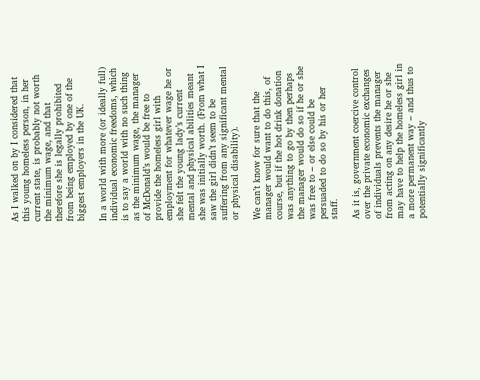As I walked on by I considered that this young homeless person, in her current state, is probably not worth the minimum wage, and that therefore she is legally prohibited from being employed by one of the biggest employers in the UK.

In a world with more (or ideally full) individual economic freedoms, which is to say a world with no such thing as the minimum wage, the manager of McDonald’s would be free to provide the homeless girl with employment for whatever wage he or she felt the young lady’s current mental and physical abilities meant she was initially worth. (From what I saw the girl didn’t seem to be suffering from any significant mental or physical disability).

We can’t know for sure that the manager would want to do this, of course, but if the hot drink donation was anything to go by then perhaps the manager would do so if he or she was free to – or else could be persuaded to do so by his or her staff.

As it is, government coercive control over the private economic exchanges of individuals prevents the manager from acting on any desire he or she may have to help the homeless girl in a more permanent way – and thus to potentially significantly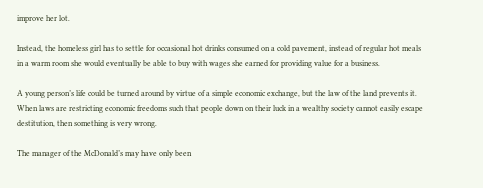improve her lot.

Instead, the homeless girl has to settle for occasional hot drinks consumed on a cold pavement, instead of regular hot meals in a warm room she would eventually be able to buy with wages she earned for providing value for a business.

A young person’s life could be turned around by virtue of a simple economic exchange, but the law of the land prevents it. When laws are restricting economic freedoms such that people down on their luck in a wealthy society cannot easily escape destitution, then something is very wrong.

The manager of the McDonald’s may have only been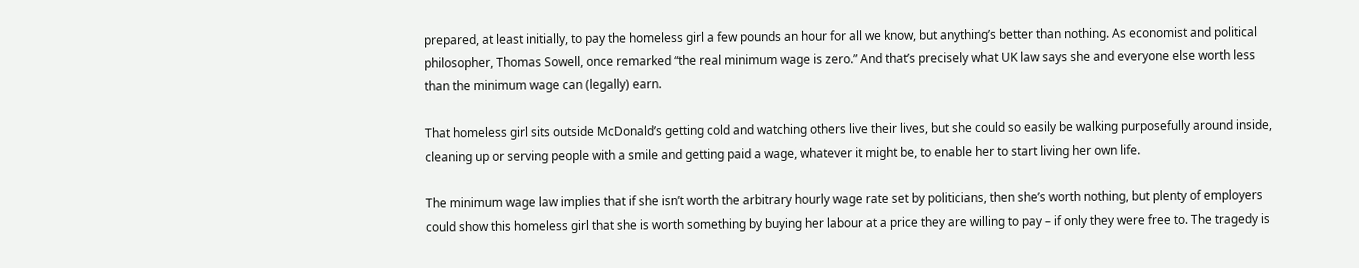prepared, at least initially, to pay the homeless girl a few pounds an hour for all we know, but anything’s better than nothing. As economist and political philosopher, Thomas Sowell, once remarked “the real minimum wage is zero.” And that’s precisely what UK law says she and everyone else worth less than the minimum wage can (legally) earn.

That homeless girl sits outside McDonald’s getting cold and watching others live their lives, but she could so easily be walking purposefully around inside, cleaning up or serving people with a smile and getting paid a wage, whatever it might be, to enable her to start living her own life.

The minimum wage law implies that if she isn’t worth the arbitrary hourly wage rate set by politicians, then she’s worth nothing, but plenty of employers could show this homeless girl that she is worth something by buying her labour at a price they are willing to pay – if only they were free to. The tragedy is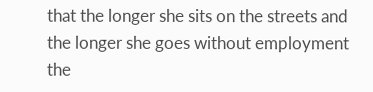that the longer she sits on the streets and the longer she goes without employment the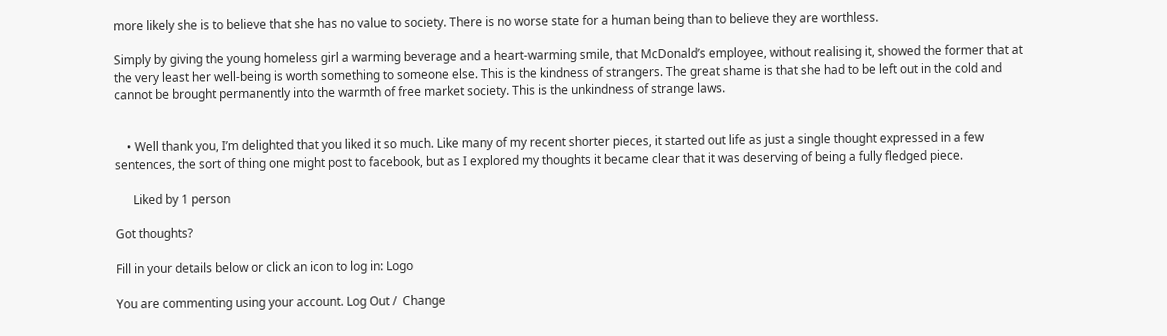more likely she is to believe that she has no value to society. There is no worse state for a human being than to believe they are worthless.

Simply by giving the young homeless girl a warming beverage and a heart-warming smile, that McDonald’s employee, without realising it, showed the former that at the very least her well-being is worth something to someone else. This is the kindness of strangers. The great shame is that she had to be left out in the cold and cannot be brought permanently into the warmth of free market society. This is the unkindness of strange laws.


    • Well thank you, I’m delighted that you liked it so much. Like many of my recent shorter pieces, it started out life as just a single thought expressed in a few sentences, the sort of thing one might post to facebook, but as I explored my thoughts it became clear that it was deserving of being a fully fledged piece.

      Liked by 1 person

Got thoughts?

Fill in your details below or click an icon to log in: Logo

You are commenting using your account. Log Out /  Change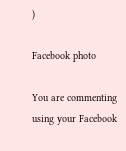)

Facebook photo

You are commenting using your Facebook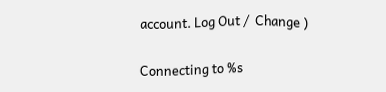account. Log Out /  Change )

Connecting to %s